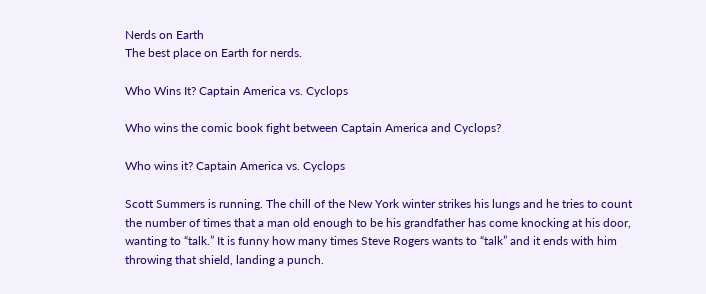Nerds on Earth
The best place on Earth for nerds.

Who Wins It? Captain America vs. Cyclops

Who wins the comic book fight between Captain America and Cyclops?

Who wins it? Captain America vs. Cyclops

Scott Summers is running. The chill of the New York winter strikes his lungs and he tries to count the number of times that a man old enough to be his grandfather has come knocking at his door, wanting to “talk.” It is funny how many times Steve Rogers wants to “talk” and it ends with him throwing that shield, landing a punch.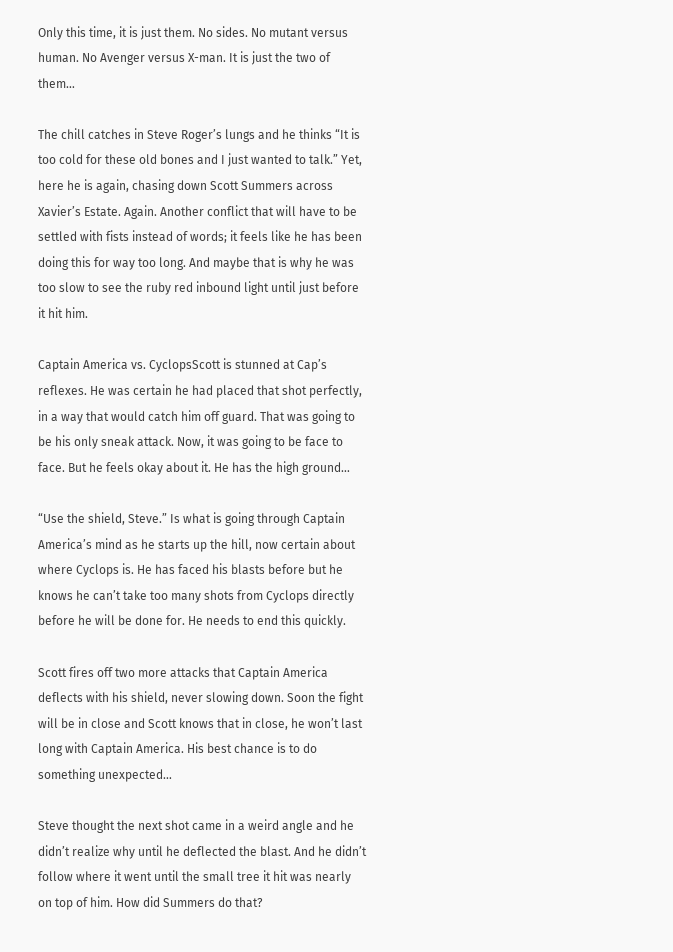Only this time, it is just them. No sides. No mutant versus human. No Avenger versus X-man. It is just the two of them…

The chill catches in Steve Roger’s lungs and he thinks “It is too cold for these old bones and I just wanted to talk.” Yet, here he is again, chasing down Scott Summers across Xavier’s Estate. Again. Another conflict that will have to be settled with fists instead of words; it feels like he has been doing this for way too long. And maybe that is why he was too slow to see the ruby red inbound light until just before it hit him.

Captain America vs. CyclopsScott is stunned at Cap’s reflexes. He was certain he had placed that shot perfectly, in a way that would catch him off guard. That was going to be his only sneak attack. Now, it was going to be face to face. But he feels okay about it. He has the high ground…

“Use the shield, Steve.” Is what is going through Captain America’s mind as he starts up the hill, now certain about where Cyclops is. He has faced his blasts before but he knows he can’t take too many shots from Cyclops directly before he will be done for. He needs to end this quickly.

Scott fires off two more attacks that Captain America deflects with his shield, never slowing down. Soon the fight will be in close and Scott knows that in close, he won’t last long with Captain America. His best chance is to do something unexpected…

Steve thought the next shot came in a weird angle and he didn’t realize why until he deflected the blast. And he didn’t follow where it went until the small tree it hit was nearly on top of him. How did Summers do that?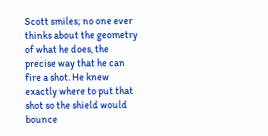Scott smiles; no one ever thinks about the geometry of what he does, the precise way that he can fire a shot. He knew exactly where to put that shot so the shield would bounce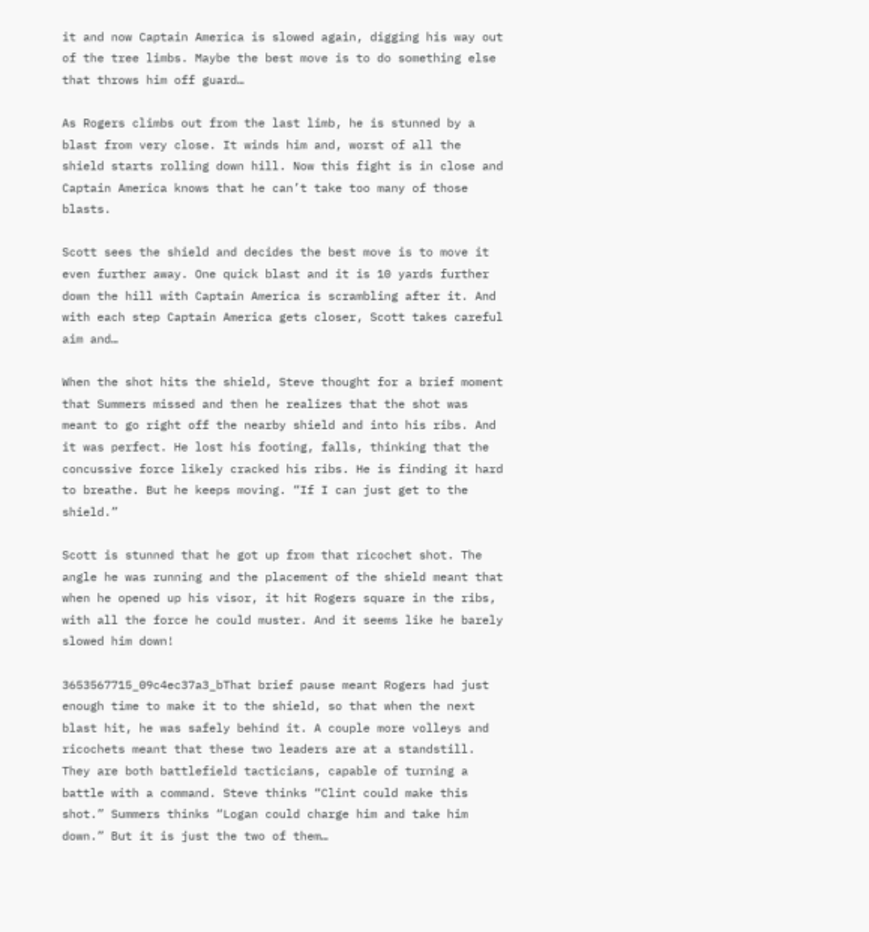it and now Captain America is slowed again, digging his way out of the tree limbs. Maybe the best move is to do something else that throws him off guard…

As Rogers climbs out from the last limb, he is stunned by a blast from very close. It winds him and, worst of all the shield starts rolling down hill. Now this fight is in close and Captain America knows that he can’t take too many of those blasts.

Scott sees the shield and decides the best move is to move it even further away. One quick blast and it is 10 yards further down the hill with Captain America is scrambling after it. And with each step Captain America gets closer, Scott takes careful aim and…

When the shot hits the shield, Steve thought for a brief moment that Summers missed and then he realizes that the shot was meant to go right off the nearby shield and into his ribs. And it was perfect. He lost his footing, falls, thinking that the concussive force likely cracked his ribs. He is finding it hard to breathe. But he keeps moving. “If I can just get to the shield.”

Scott is stunned that he got up from that ricochet shot. The angle he was running and the placement of the shield meant that when he opened up his visor, it hit Rogers square in the ribs, with all the force he could muster. And it seems like he barely slowed him down!

3653567715_09c4ec37a3_bThat brief pause meant Rogers had just enough time to make it to the shield, so that when the next blast hit, he was safely behind it. A couple more volleys and ricochets meant that these two leaders are at a standstill. They are both battlefield tacticians, capable of turning a battle with a command. Steve thinks “Clint could make this shot.” Summers thinks “Logan could charge him and take him down.” But it is just the two of them…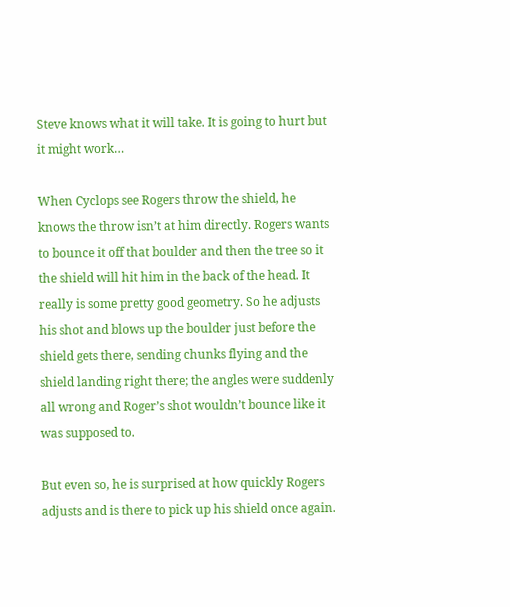Steve knows what it will take. It is going to hurt but it might work…

When Cyclops see Rogers throw the shield, he knows the throw isn’t at him directly. Rogers wants to bounce it off that boulder and then the tree so it the shield will hit him in the back of the head. It really is some pretty good geometry. So he adjusts his shot and blows up the boulder just before the shield gets there, sending chunks flying and the shield landing right there; the angles were suddenly all wrong and Roger’s shot wouldn’t bounce like it was supposed to.

But even so, he is surprised at how quickly Rogers adjusts and is there to pick up his shield once again.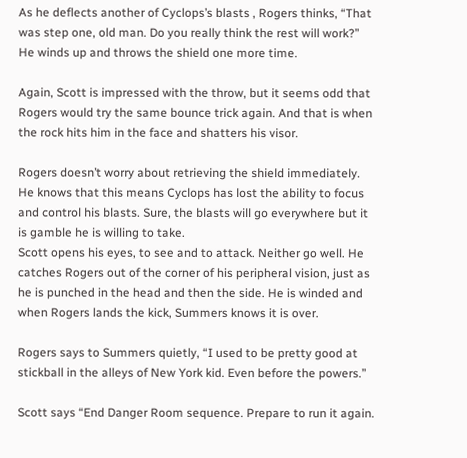As he deflects another of Cyclops’s blasts , Rogers thinks, “That was step one, old man. Do you really think the rest will work?” He winds up and throws the shield one more time.

Again, Scott is impressed with the throw, but it seems odd that Rogers would try the same bounce trick again. And that is when the rock hits him in the face and shatters his visor.

Rogers doesn’t worry about retrieving the shield immediately. He knows that this means Cyclops has lost the ability to focus and control his blasts. Sure, the blasts will go everywhere but it is gamble he is willing to take.
Scott opens his eyes, to see and to attack. Neither go well. He catches Rogers out of the corner of his peripheral vision, just as he is punched in the head and then the side. He is winded and when Rogers lands the kick, Summers knows it is over.

Rogers says to Summers quietly, “I used to be pretty good at stickball in the alleys of New York kid. Even before the powers.”

Scott says “End Danger Room sequence. Prepare to run it again.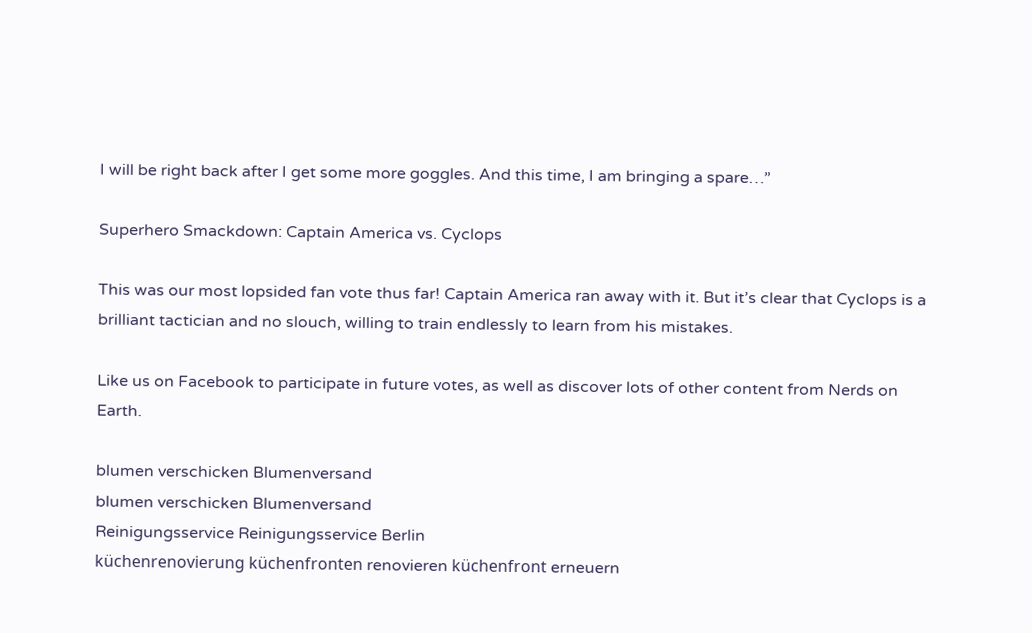I will be right back after I get some more goggles. And this time, I am bringing a spare…”

Superhero Smackdown: Captain America vs. Cyclops

This was our most lopsided fan vote thus far! Captain America ran away with it. But it’s clear that Cyclops is a brilliant tactician and no slouch, willing to train endlessly to learn from his mistakes.

Like us on Facebook to participate in future votes, as well as discover lots of other content from Nerds on Earth.

blumen verschicken Blumenversand
blumen verschicken Blumenversand
Reinigungsservice Reinigungsservice Berlin
küchenrenovierung küchenfronten renovieren küchenfront erneuern